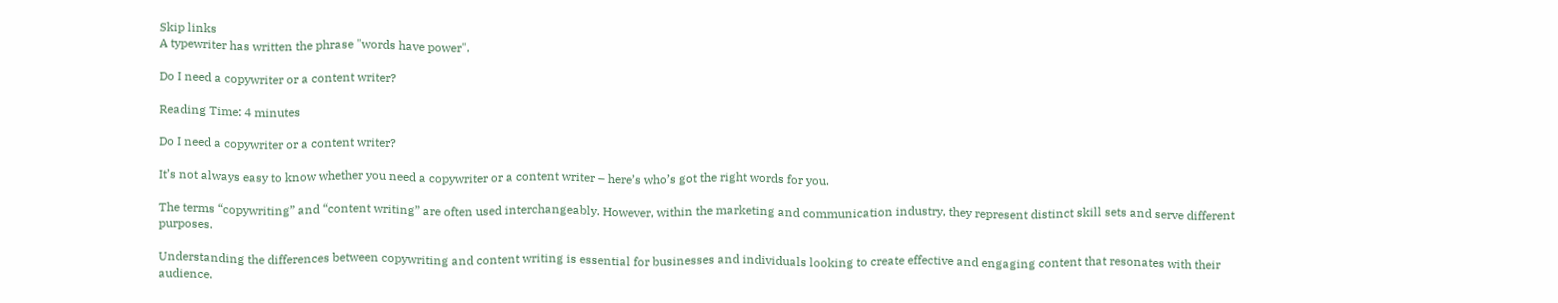Skip links
A typewriter has written the phrase "words have power".

Do I need a copywriter or a content writer?

Reading Time: 4 minutes

Do I need a copywriter or a content writer?

It’s not always easy to know whether you need a copywriter or a content writer – here’s who’s got the right words for you.

The terms “copywriting” and “content writing” are often used interchangeably. However, within the marketing and communication industry, they represent distinct skill sets and serve different purposes.

Understanding the differences between copywriting and content writing is essential for businesses and individuals looking to create effective and engaging content that resonates with their audience.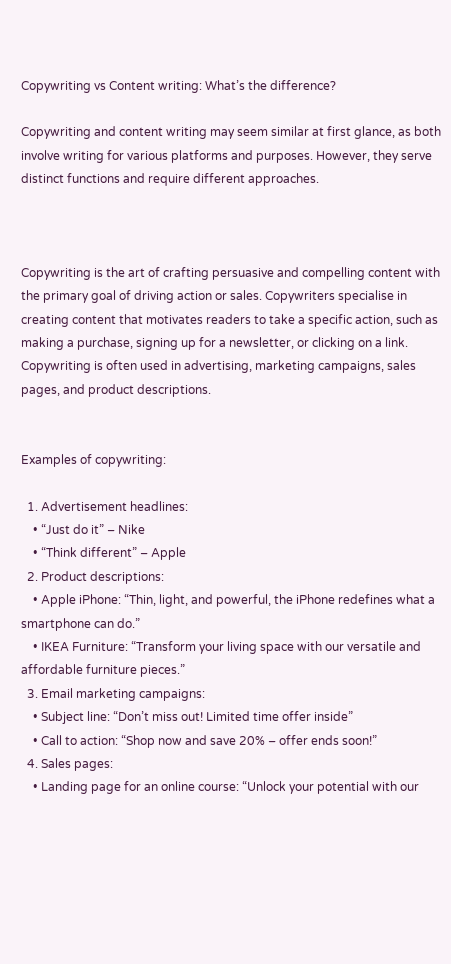Copywriting vs Content writing: What’s the difference?

Copywriting and content writing may seem similar at first glance, as both involve writing for various platforms and purposes. However, they serve distinct functions and require different approaches.



Copywriting is the art of crafting persuasive and compelling content with the primary goal of driving action or sales. Copywriters specialise in creating content that motivates readers to take a specific action, such as making a purchase, signing up for a newsletter, or clicking on a link. Copywriting is often used in advertising, marketing campaigns, sales pages, and product descriptions.


Examples of copywriting:

  1. Advertisement headlines:
    • “Just do it” – Nike
    • “Think different” – Apple
  2. Product descriptions:
    • Apple iPhone: “Thin, light, and powerful, the iPhone redefines what a smartphone can do.”
    • IKEA Furniture: “Transform your living space with our versatile and affordable furniture pieces.”
  3. Email marketing campaigns:
    • Subject line: “Don’t miss out! Limited time offer inside”
    • Call to action: “Shop now and save 20% – offer ends soon!”
  4. Sales pages:
    • Landing page for an online course: “Unlock your potential with our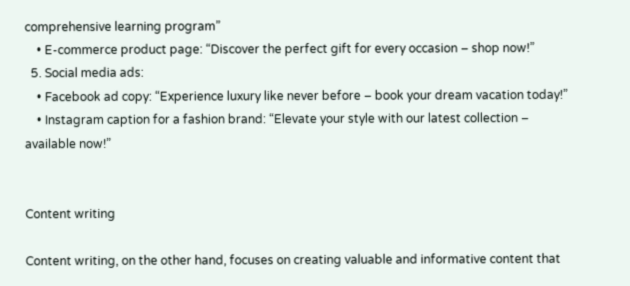comprehensive learning program”
    • E-commerce product page: “Discover the perfect gift for every occasion – shop now!”
  5. Social media ads:
    • Facebook ad copy: “Experience luxury like never before – book your dream vacation today!”
    • Instagram caption for a fashion brand: “Elevate your style with our latest collection – available now!”


Content writing

Content writing, on the other hand, focuses on creating valuable and informative content that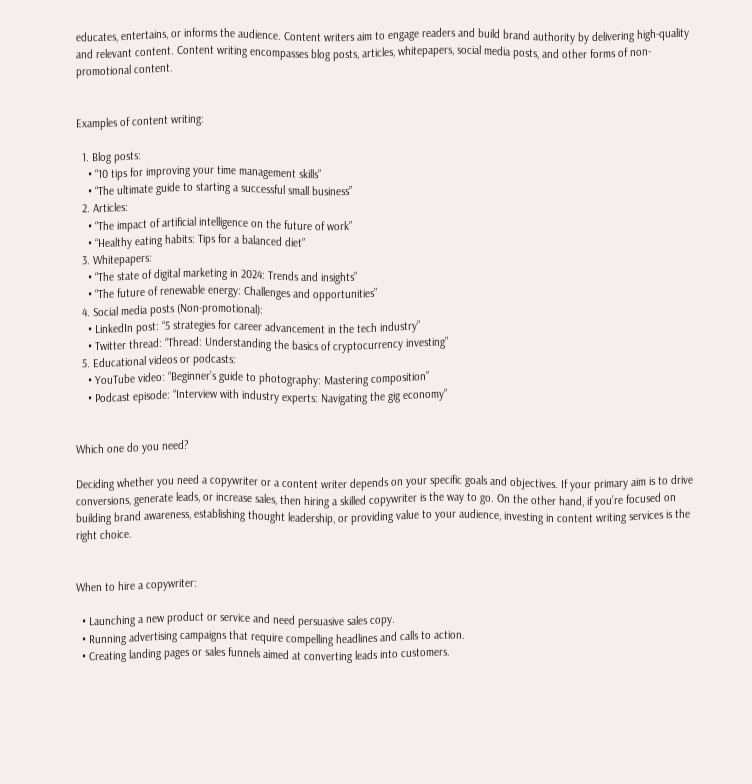educates, entertains, or informs the audience. Content writers aim to engage readers and build brand authority by delivering high-quality and relevant content. Content writing encompasses blog posts, articles, whitepapers, social media posts, and other forms of non-promotional content.


Examples of content writing:

  1. Blog posts:
    • “10 tips for improving your time management skills”
    • “The ultimate guide to starting a successful small business”
  2. Articles:
    • “The impact of artificial intelligence on the future of work”
    • “Healthy eating habits: Tips for a balanced diet”
  3. Whitepapers:
    • “The state of digital marketing in 2024: Trends and insights”
    • “The future of renewable energy: Challenges and opportunities”
  4. Social media posts (Non-promotional):
    • LinkedIn post: “5 strategies for career advancement in the tech industry”
    • Twitter thread: “Thread: Understanding the basics of cryptocurrency investing”
  5. Educational videos or podcasts:
    • YouTube video: “Beginner’s guide to photography: Mastering composition”
    • Podcast episode: “Interview with industry experts: Navigating the gig economy”


Which one do you need?

Deciding whether you need a copywriter or a content writer depends on your specific goals and objectives. If your primary aim is to drive conversions, generate leads, or increase sales, then hiring a skilled copywriter is the way to go. On the other hand, if you’re focused on building brand awareness, establishing thought leadership, or providing value to your audience, investing in content writing services is the right choice.


When to hire a copywriter:

  • Launching a new product or service and need persuasive sales copy.
  • Running advertising campaigns that require compelling headlines and calls to action.
  • Creating landing pages or sales funnels aimed at converting leads into customers.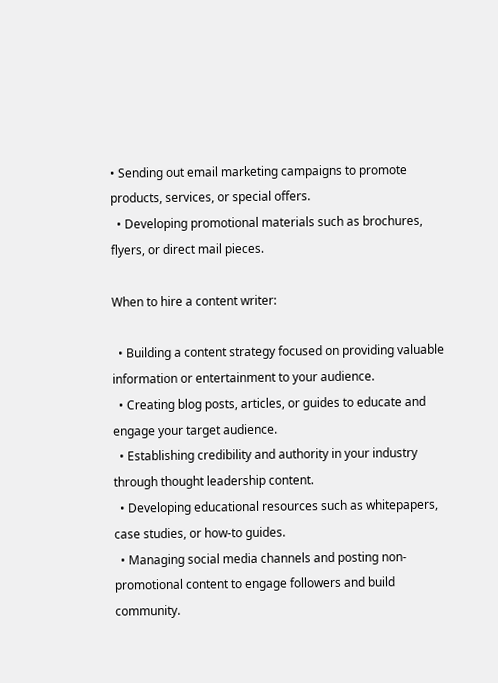• Sending out email marketing campaigns to promote products, services, or special offers.
  • Developing promotional materials such as brochures, flyers, or direct mail pieces.

When to hire a content writer:

  • Building a content strategy focused on providing valuable information or entertainment to your audience.
  • Creating blog posts, articles, or guides to educate and engage your target audience.
  • Establishing credibility and authority in your industry through thought leadership content.
  • Developing educational resources such as whitepapers, case studies, or how-to guides.
  • Managing social media channels and posting non-promotional content to engage followers and build community.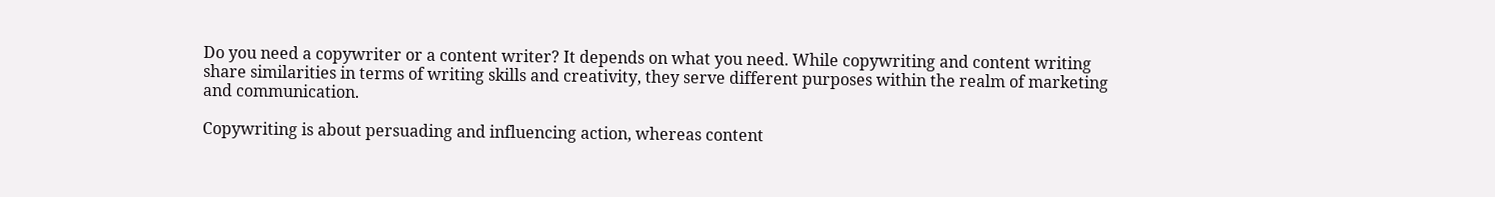Do you need a copywriter or a content writer? It depends on what you need. While copywriting and content writing share similarities in terms of writing skills and creativity, they serve different purposes within the realm of marketing and communication.

Copywriting is about persuading and influencing action, whereas content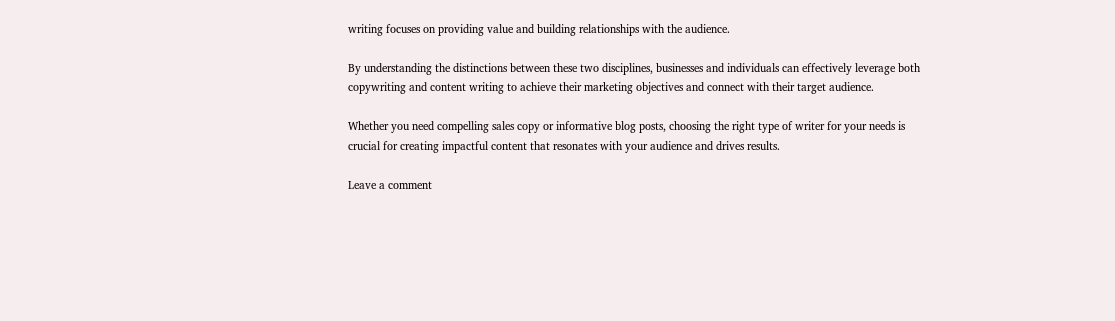writing focuses on providing value and building relationships with the audience.

By understanding the distinctions between these two disciplines, businesses and individuals can effectively leverage both copywriting and content writing to achieve their marketing objectives and connect with their target audience.

Whether you need compelling sales copy or informative blog posts, choosing the right type of writer for your needs is crucial for creating impactful content that resonates with your audience and drives results.

Leave a comment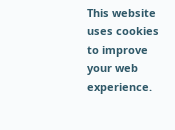This website uses cookies to improve your web experience.